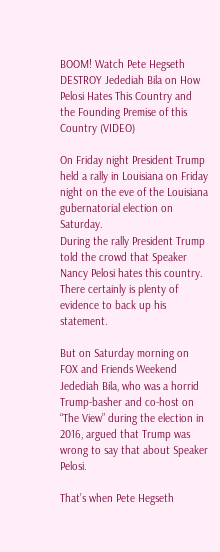BOOM! Watch Pete Hegseth DESTROY Jedediah Bila on How Pelosi Hates This Country and the Founding Premise of this Country (VIDEO)

On Friday night President Trump held a rally in Louisiana on Friday night on the eve of the Louisiana gubernatorial election on Saturday.
During the rally President Trump told the crowd that Speaker Nancy Pelosi hates this country.
There certainly is plenty of evidence to back up his statement.

But on Saturday morning on FOX and Friends Weekend Jedediah Bila, who was a horrid Trump-basher and co-host on “The View” during the election in 2016, argued that Trump was wrong to say that about Speaker Pelosi.

That’s when Pete Hegseth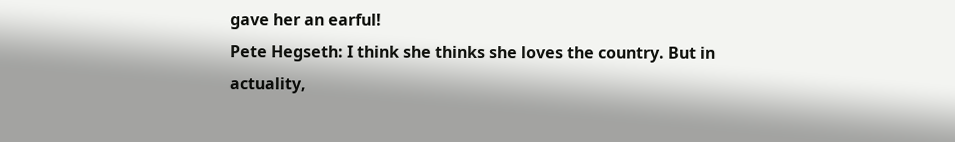gave her an earful!
Pete Hegseth: I think she thinks she loves the country. But in actuality,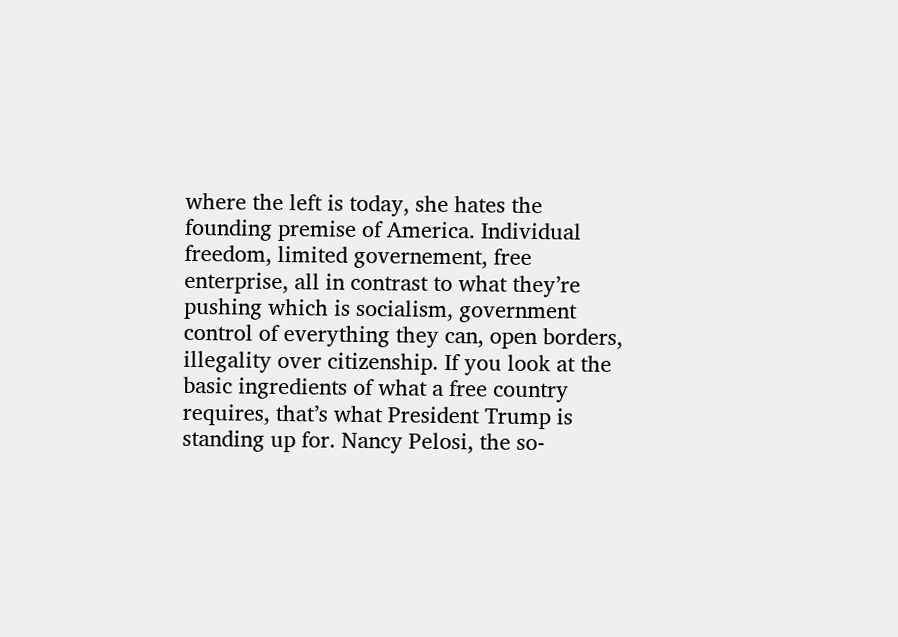where the left is today, she hates the founding premise of America. Individual freedom, limited governement, free enterprise, all in contrast to what they’re pushing which is socialism, government control of everything they can, open borders, illegality over citizenship. If you look at the basic ingredients of what a free country requires, that’s what President Trump is standing up for. Nancy Pelosi, the so-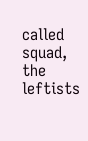called squad, the leftists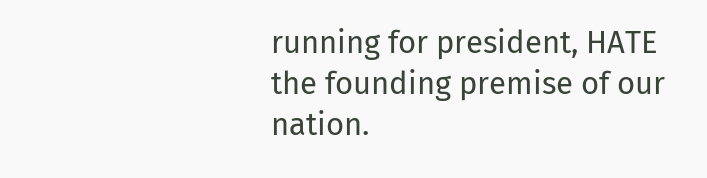running for president, HATE the founding premise of our nation.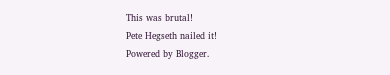This was brutal!
Pete Hegseth nailed it!
Powered by Blogger.